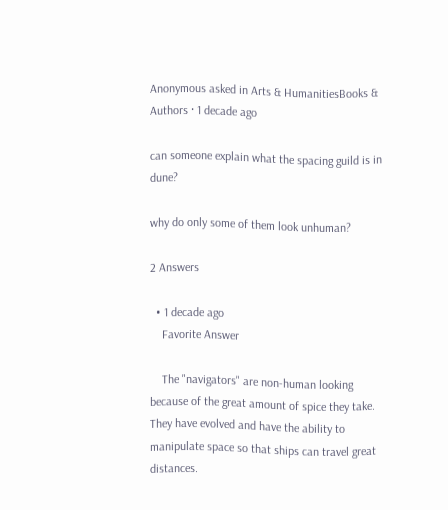Anonymous asked in Arts & HumanitiesBooks & Authors · 1 decade ago

can someone explain what the spacing guild is in dune?

why do only some of them look unhuman?

2 Answers

  • 1 decade ago
    Favorite Answer

    The "navigators" are non-human looking because of the great amount of spice they take. They have evolved and have the ability to manipulate space so that ships can travel great distances.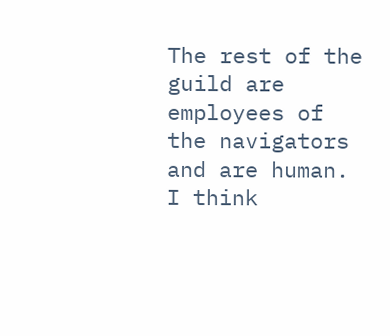The rest of the guild are employees of the navigators and are human. I think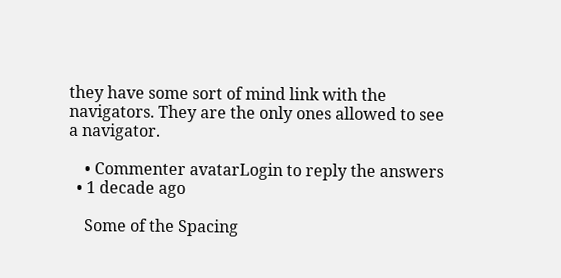they have some sort of mind link with the navigators. They are the only ones allowed to see a navigator.

    • Commenter avatarLogin to reply the answers
  • 1 decade ago

    Some of the Spacing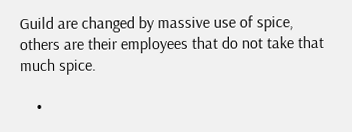Guild are changed by massive use of spice, others are their employees that do not take that much spice.

    •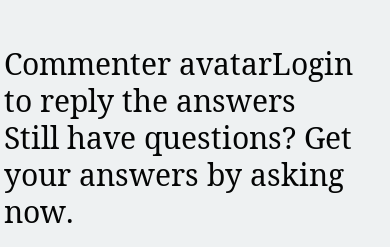Commenter avatarLogin to reply the answers
Still have questions? Get your answers by asking now.